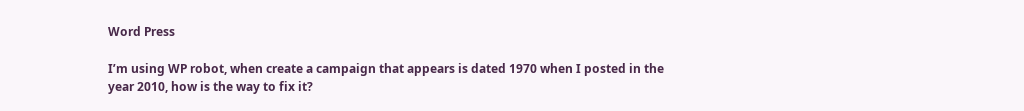Word Press

I’m using WP robot, when create a campaign that appears is dated 1970 when I posted in the year 2010, how is the way to fix it?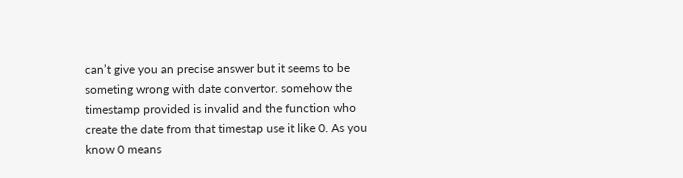can’t give you an precise answer but it seems to be someting wrong with date convertor. somehow the timestamp provided is invalid and the function who create the date from that timestap use it like 0. As you know 0 means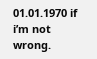01.01.1970 if i’m not wrong.